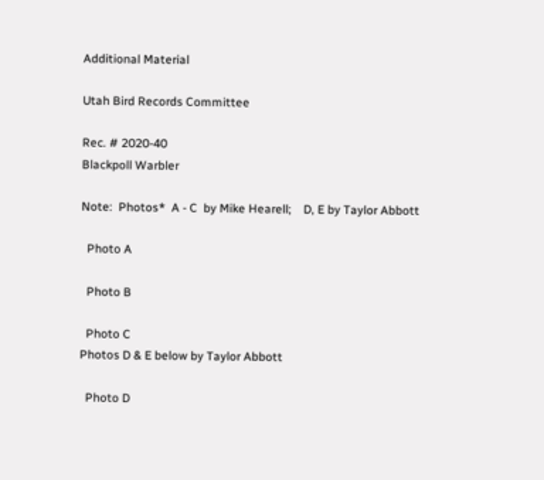Additional Material

Utah Bird Records Committee

Rec. # 2020-40
Blackpoll Warbler

Note:  Photos*  A - C  by Mike Hearell;    D, E by Taylor Abbott

  Photo A

  Photo B

  Photo C
Photos D & E below by Taylor Abbott

  Photo D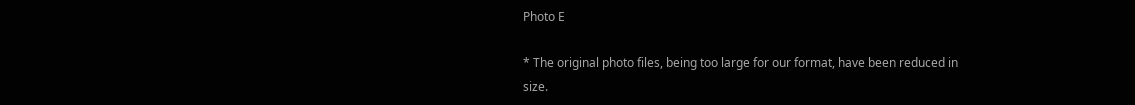Photo E

* The original photo files, being too large for our format, have been reduced in size.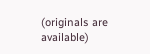(originals are available)